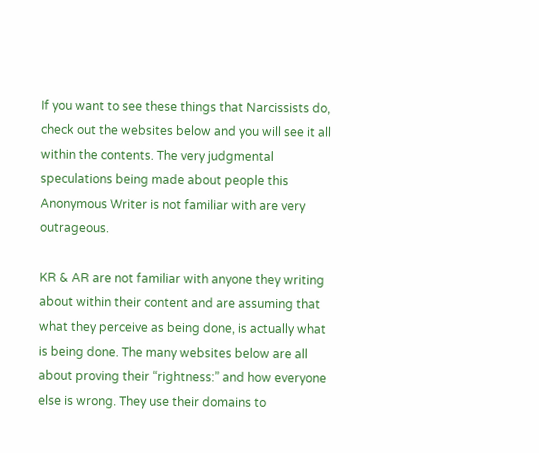If you want to see these things that Narcissists do, check out the websites below and you will see it all within the contents. The very judgmental speculations being made about people this Anonymous Writer is not familiar with are very outrageous.

KR & AR are not familiar with anyone they writing about within their content and are assuming that what they perceive as being done, is actually what is being done. The many websites below are all about proving their “rightness:” and how everyone else is wrong. They use their domains to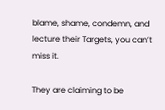blame, shame, condemn, and lecture their Targets, you can’t miss it.

They are claiming to be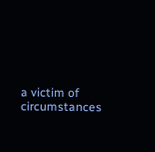a victim of circumstances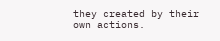they created by their own actions.